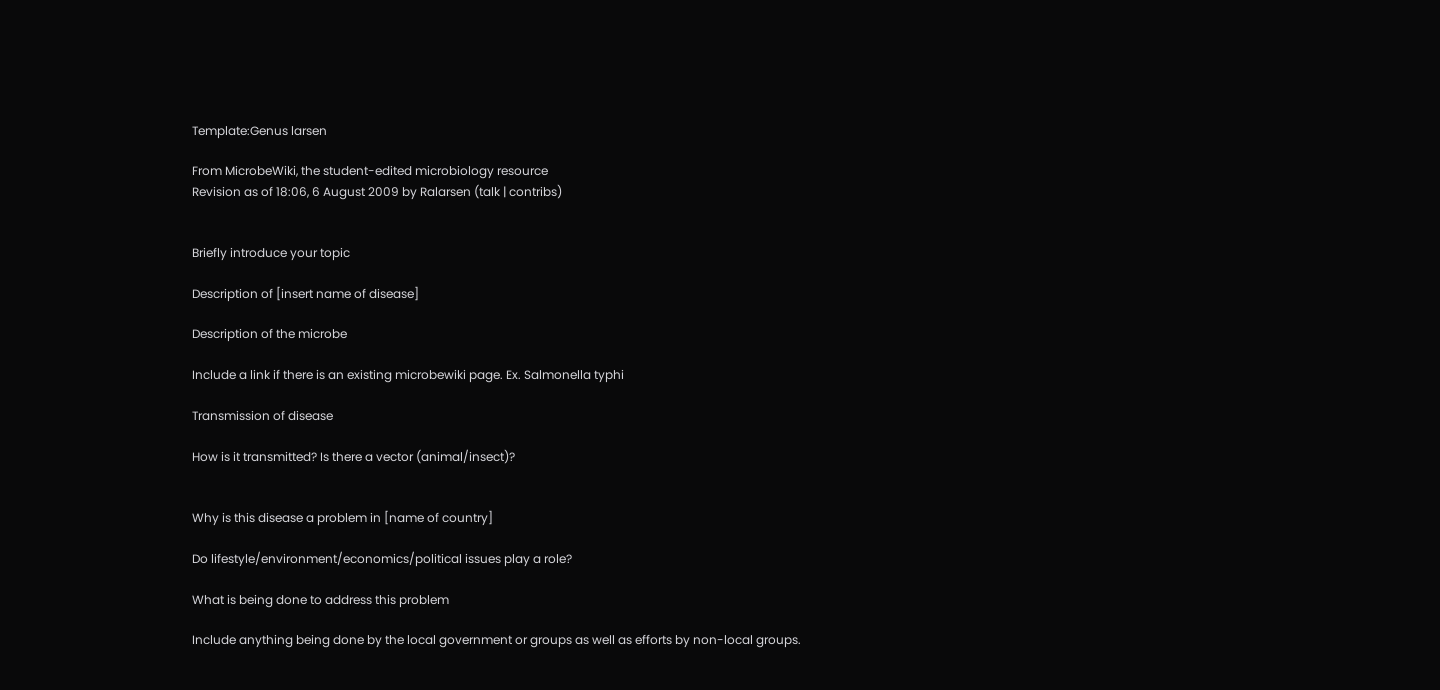Template:Genus larsen

From MicrobeWiki, the student-edited microbiology resource
Revision as of 18:06, 6 August 2009 by Ralarsen (talk | contribs)


Briefly introduce your topic

Description of [insert name of disease]

Description of the microbe

Include a link if there is an existing microbewiki page. Ex. Salmonella typhi

Transmission of disease

How is it transmitted? Is there a vector (animal/insect)?


Why is this disease a problem in [name of country]

Do lifestyle/environment/economics/political issues play a role?

What is being done to address this problem

Include anything being done by the local government or groups as well as efforts by non-local groups.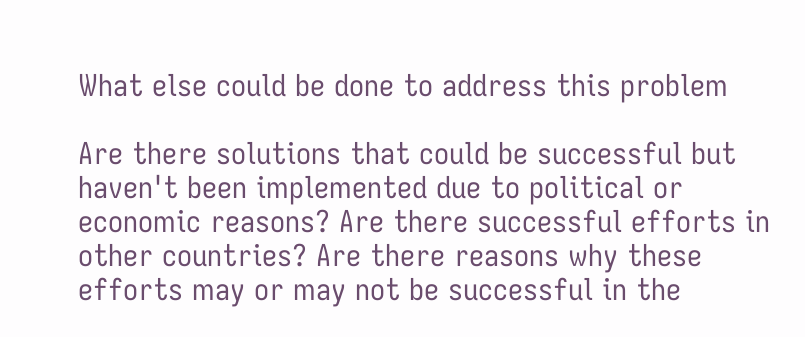What else could be done to address this problem

Are there solutions that could be successful but haven't been implemented due to political or economic reasons? Are there successful efforts in other countries? Are there reasons why these efforts may or may not be successful in the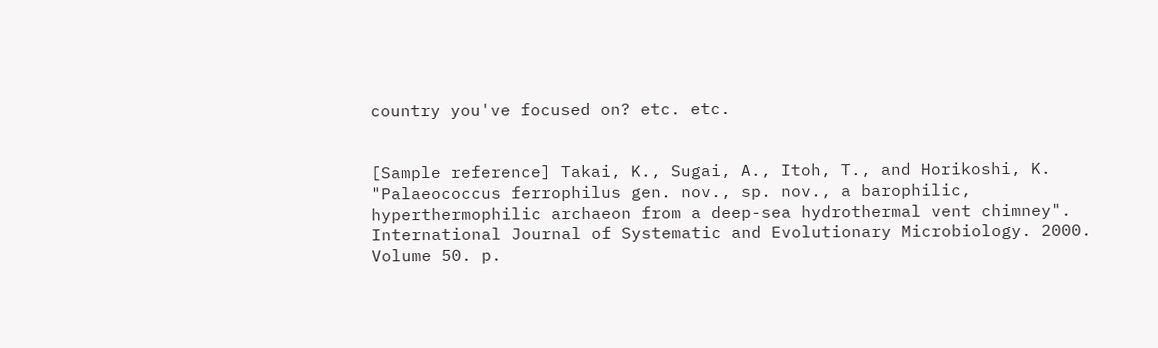country you've focused on? etc. etc.


[Sample reference] Takai, K., Sugai, A., Itoh, T., and Horikoshi, K. "Palaeococcus ferrophilus gen. nov., sp. nov., a barophilic, hyperthermophilic archaeon from a deep-sea hydrothermal vent chimney". International Journal of Systematic and Evolutionary Microbiology. 2000. Volume 50. p.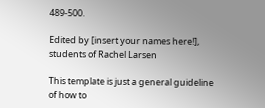489-500.

Edited by [insert your names here!], students of Rachel Larsen

This template is just a general guideline of how to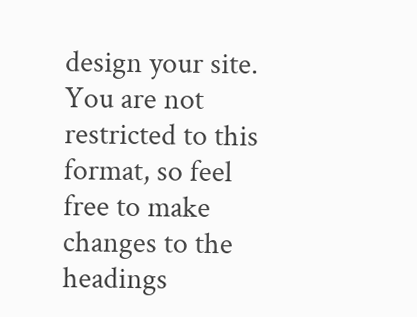design your site. You are not restricted to this format, so feel free to make changes to the headings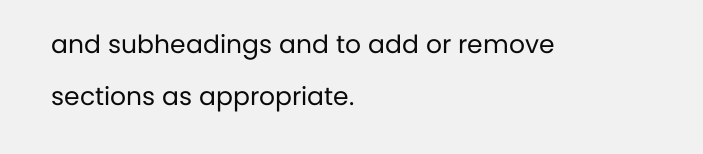and subheadings and to add or remove sections as appropriate.